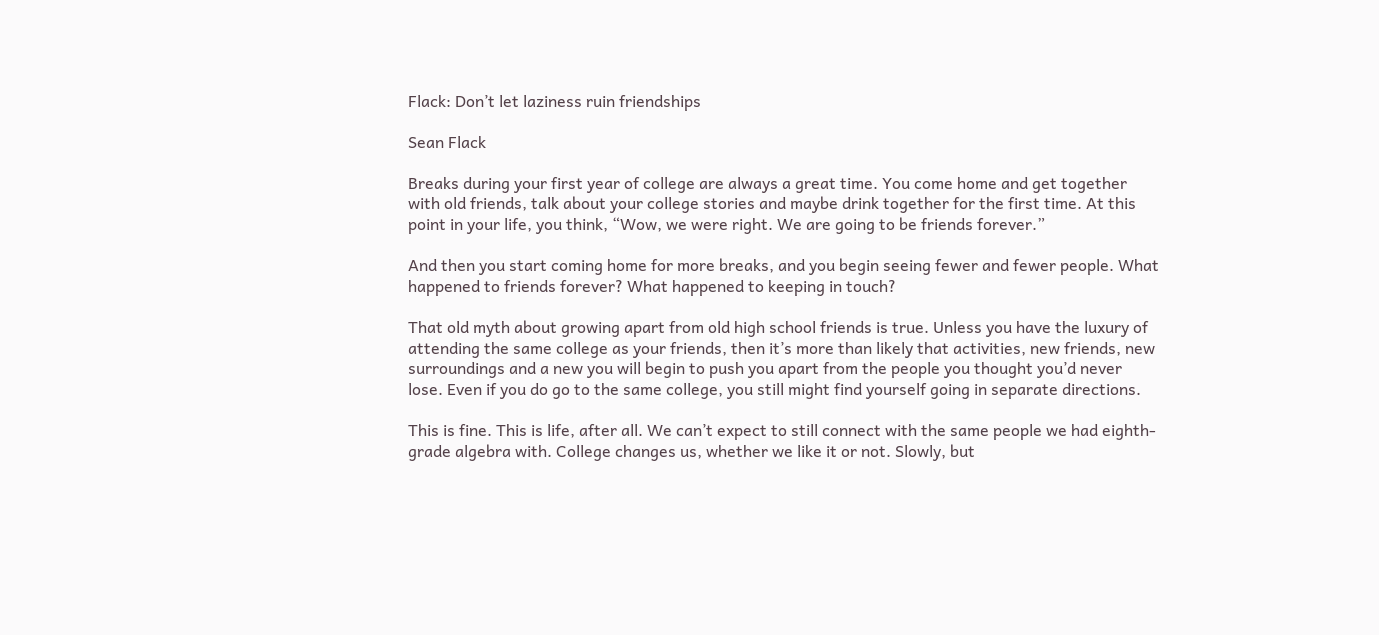Flack: Don’t let laziness ruin friendships

Sean Flack

Breaks during your first year of college are always a great time. You come home and get together with old friends, talk about your college stories and maybe drink together for the first time. At this point in your life, you think, “Wow, we were right. We are going to be friends forever.”

And then you start coming home for more breaks, and you begin seeing fewer and fewer people. What happened to friends forever? What happened to keeping in touch?

That old myth about growing apart from old high school friends is true. Unless you have the luxury of attending the same college as your friends, then it’s more than likely that activities, new friends, new surroundings and a new you will begin to push you apart from the people you thought you’d never lose. Even if you do go to the same college, you still might find yourself going in separate directions.

This is fine. This is life, after all. We can’t expect to still connect with the same people we had eighth-grade algebra with. College changes us, whether we like it or not. Slowly, but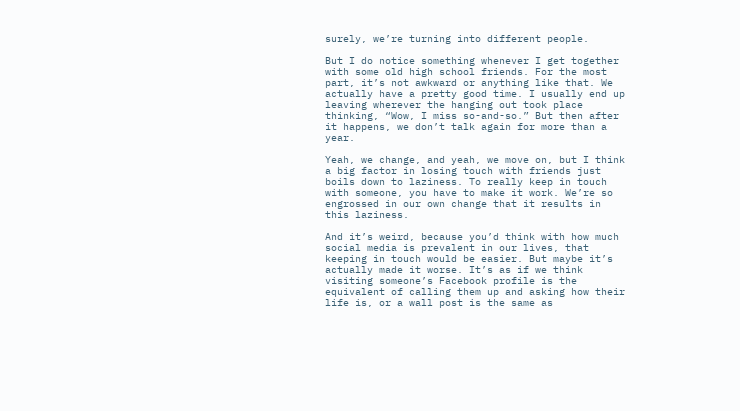surely, we’re turning into different people.

But I do notice something whenever I get together with some old high school friends. For the most part, it’s not awkward or anything like that. We actually have a pretty good time. I usually end up leaving wherever the hanging out took place thinking, “Wow, I miss so-and-so.” But then after it happens, we don’t talk again for more than a year.

Yeah, we change, and yeah, we move on, but I think a big factor in losing touch with friends just boils down to laziness. To really keep in touch with someone, you have to make it work. We’re so engrossed in our own change that it results in this laziness.

And it’s weird, because you’d think with how much social media is prevalent in our lives, that keeping in touch would be easier. But maybe it’s actually made it worse. It’s as if we think visiting someone’s Facebook profile is the equivalent of calling them up and asking how their life is, or a wall post is the same as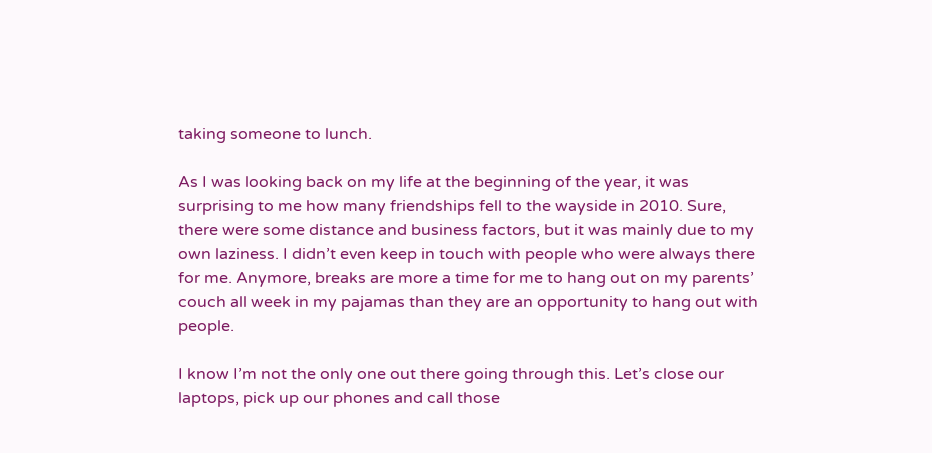taking someone to lunch.

As I was looking back on my life at the beginning of the year, it was surprising to me how many friendships fell to the wayside in 2010. Sure, there were some distance and business factors, but it was mainly due to my own laziness. I didn’t even keep in touch with people who were always there for me. Anymore, breaks are more a time for me to hang out on my parents’ couch all week in my pajamas than they are an opportunity to hang out with people.

I know I’m not the only one out there going through this. Let’s close our laptops, pick up our phones and call those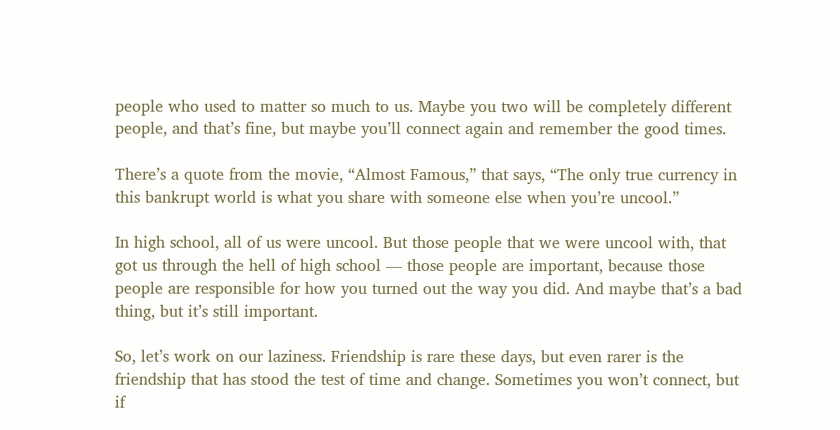people who used to matter so much to us. Maybe you two will be completely different people, and that’s fine, but maybe you’ll connect again and remember the good times.

There’s a quote from the movie, “Almost Famous,” that says, “The only true currency in this bankrupt world is what you share with someone else when you’re uncool.”

In high school, all of us were uncool. But those people that we were uncool with, that got us through the hell of high school — those people are important, because those people are responsible for how you turned out the way you did. And maybe that’s a bad thing, but it’s still important.

So, let’s work on our laziness. Friendship is rare these days, but even rarer is the friendship that has stood the test of time and change. Sometimes you won’t connect, but if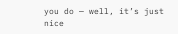you do — well, it’s just nice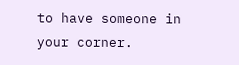to have someone in your corner.